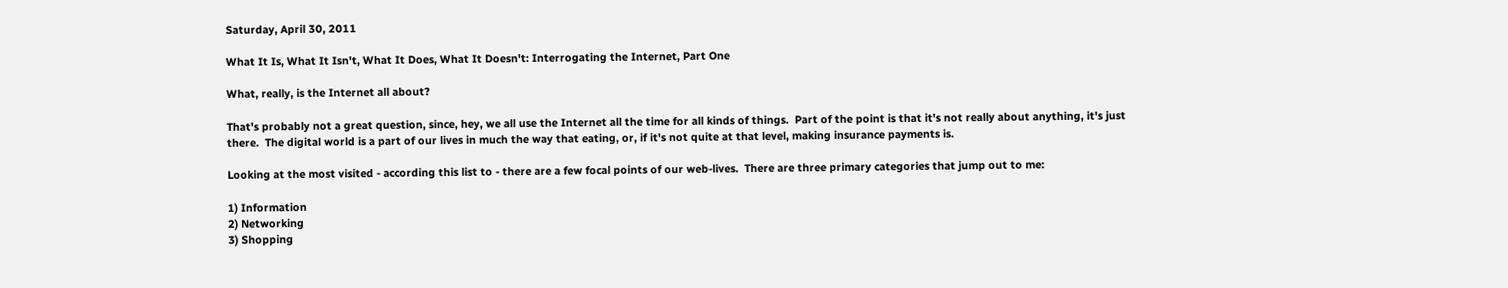Saturday, April 30, 2011

What It Is, What It Isn't, What It Does, What It Doesn't: Interrogating the Internet, Part One

What, really, is the Internet all about?

That's probably not a great question, since, hey, we all use the Internet all the time for all kinds of things.  Part of the point is that it's not really about anything, it's just there.  The digital world is a part of our lives in much the way that eating, or, if it's not quite at that level, making insurance payments is.

Looking at the most visited - according this list to - there are a few focal points of our web-lives.  There are three primary categories that jump out to me:

1) Information
2) Networking
3) Shopping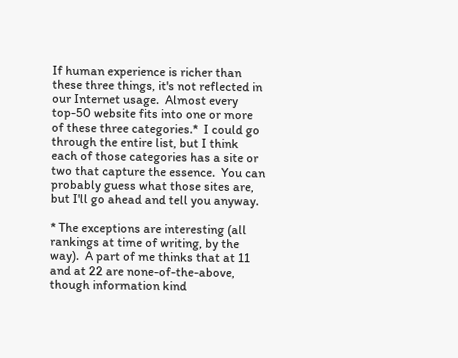If human experience is richer than these three things, it's not reflected in our Internet usage.  Almost every top-50 website fits into one or more of these three categories.*  I could go through the entire list, but I think each of those categories has a site or two that capture the essence.  You can probably guess what those sites are, but I'll go ahead and tell you anyway.

* The exceptions are interesting (all rankings at time of writing, by the way).  A part of me thinks that at 11 and at 22 are none-of-the-above, though information kind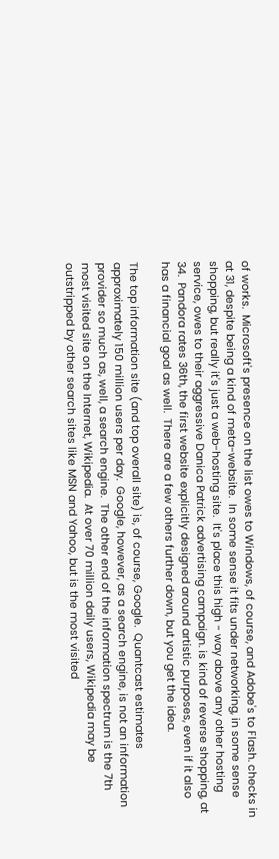of works.  Microsoft's presence on the list owes to Windows, of course, and Adobe's to Flash. checks in at 31, despite being a kind of meta-website.  In some sense it fits under networking, in some sense shopping, but really it's just a web-hosting site.  It's place this high - way above any other hosting service, owes to their aggressive Danica Patrick advertising campaign. is kind of reverse shopping, at 34.  Pandora rates 36th, the first website explicitly designed around artistic purposes, even if it also has a financial goal as well.  There are a few others further down, but you get the idea.

The top information site (and top overall site) is, of course, Google.  Quantcast estimates approximately 150 million users per day.  Google, however, as a search engine, is not an information provider so much as, well, a search engine.  The other end of the information spectrum is the 7th most visited site on the Internet, Wikipedia.  At over 70 million daily users, Wikipedia may be outstripped by other search sites like MSN and Yahoo, but is the most visited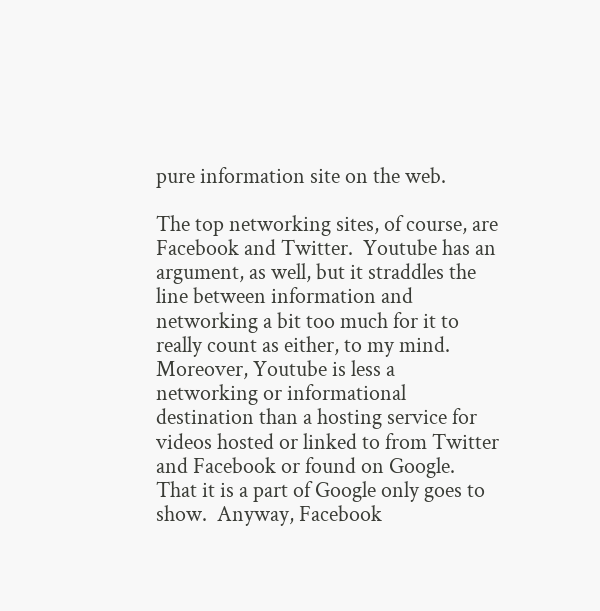pure information site on the web.

The top networking sites, of course, are Facebook and Twitter.  Youtube has an argument, as well, but it straddles the line between information and networking a bit too much for it to really count as either, to my mind.  Moreover, Youtube is less a networking or informational destination than a hosting service for videos hosted or linked to from Twitter and Facebook or found on Google.  That it is a part of Google only goes to show.  Anyway, Facebook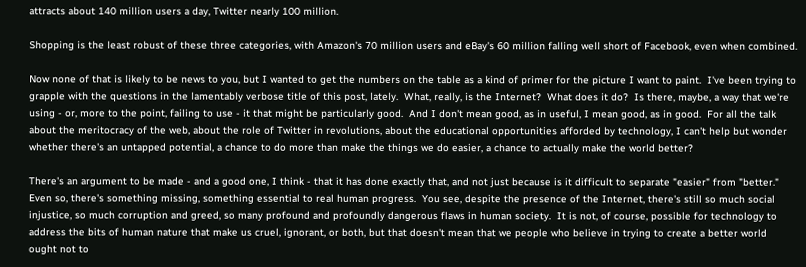attracts about 140 million users a day, Twitter nearly 100 million.

Shopping is the least robust of these three categories, with Amazon's 70 million users and eBay's 60 million falling well short of Facebook, even when combined.

Now none of that is likely to be news to you, but I wanted to get the numbers on the table as a kind of primer for the picture I want to paint.  I've been trying to grapple with the questions in the lamentably verbose title of this post, lately.  What, really, is the Internet?  What does it do?  Is there, maybe, a way that we're using - or, more to the point, failing to use - it that might be particularly good.  And I don't mean good, as in useful, I mean good, as in good.  For all the talk about the meritocracy of the web, about the role of Twitter in revolutions, about the educational opportunities afforded by technology, I can't help but wonder whether there's an untapped potential, a chance to do more than make the things we do easier, a chance to actually make the world better?

There's an argument to be made - and a good one, I think - that it has done exactly that, and not just because is it difficult to separate "easier" from "better."  Even so, there's something missing, something essential to real human progress.  You see, despite the presence of the Internet, there's still so much social injustice, so much corruption and greed, so many profound and profoundly dangerous flaws in human society.  It is not, of course, possible for technology to address the bits of human nature that make us cruel, ignorant, or both, but that doesn't mean that we people who believe in trying to create a better world ought not to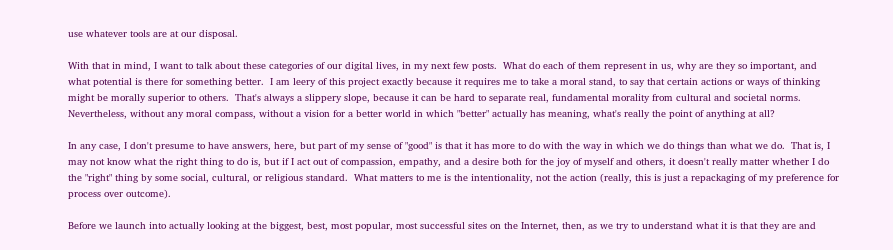use whatever tools are at our disposal.

With that in mind, I want to talk about these categories of our digital lives, in my next few posts.  What do each of them represent in us, why are they so important, and what potential is there for something better.  I am leery of this project exactly because it requires me to take a moral stand, to say that certain actions or ways of thinking might be morally superior to others.  That's always a slippery slope, because it can be hard to separate real, fundamental morality from cultural and societal norms.  Nevertheless, without any moral compass, without a vision for a better world in which "better" actually has meaning, what's really the point of anything at all?

In any case, I don't presume to have answers, here, but part of my sense of "good" is that it has more to do with the way in which we do things than what we do.  That is, I may not know what the right thing to do is, but if I act out of compassion, empathy, and a desire both for the joy of myself and others, it doesn't really matter whether I do the "right" thing by some social, cultural, or religious standard.  What matters to me is the intentionality, not the action (really, this is just a repackaging of my preference for process over outcome).

Before we launch into actually looking at the biggest, best, most popular, most successful sites on the Internet, then, as we try to understand what it is that they are and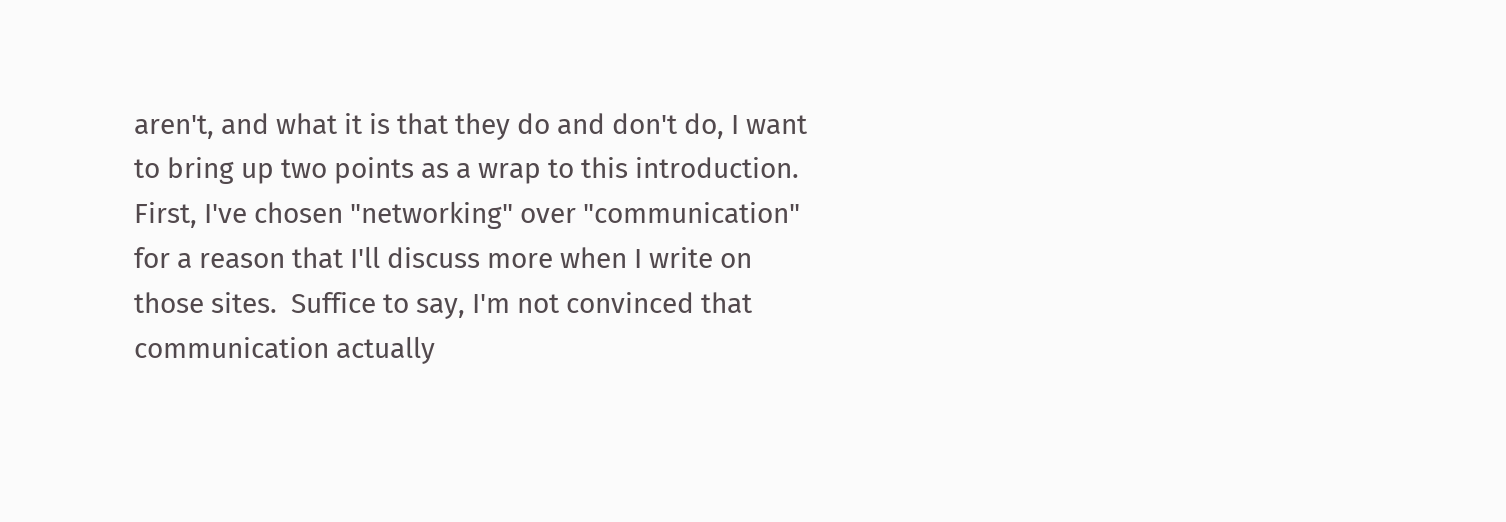aren't, and what it is that they do and don't do, I want to bring up two points as a wrap to this introduction.  First, I've chosen "networking" over "communication" for a reason that I'll discuss more when I write on those sites.  Suffice to say, I'm not convinced that communication actually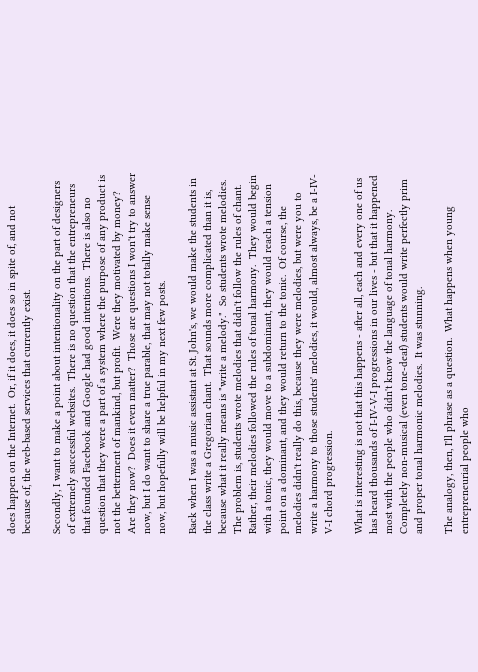does happen on the Internet.  Or, if it does, it does so in spite of, and not because of, the web-based services that currently exist.

Secondly, I want to make a point about intentionality on the part of designers of extremely successful websites.  There is no question that the entrepreneurs that founded Facebook and Google had good intentions.  There is also no question that they were a part of a system where the purpose of any product is not the betterment of mankind, but profit.  Were they motivated by money?  Are they now?  Does it even matter?  Those are questions I won't try to answer now, but I do want to share a true parable, that may not totally make sense now, but hopefully will be helpful in my next few posts.

Back when I was a music assistant at St. John's, we would make the students in the class write a Gregorian chant.  That sounds more complicated than it is, because what it really means is "write a melody."  So students wrote melodies.  The problem is, students wrote melodies that didn't follow the rules of chant.  Rather, their melodies followed the rules of tonal harmony.  They would begin with a tonic, they would move to a subdominant, they would reach a tension point on a dominant, and they would return to the tonic.  Of course, the melodies didn't really do this, because they were melodies, but were you to write a harmony to those students' melodies, it would, almost always, be a I-IV-V-I chord progression.

What is interesting is not that this happens - after all, each and every one of us has heard thousands of I-IV-V-I progressions in our lives - but that it happened most with the people who didn't know the language of tonal harmony.  Completely non-musical (even tone-deaf) students would write perfectly prim and proper tonal harmonic melodies.  It was stunning.

The analogy, then, I'll phrase as a question.  What happens when young entrepreneurial people who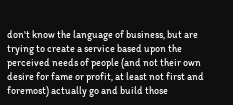don't know the language of business, but are trying to create a service based upon the perceived needs of people (and not their own desire for fame or profit, at least not first and foremost) actually go and build those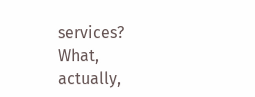services?  What, actually,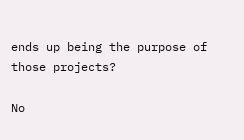ends up being the purpose of those projects?

No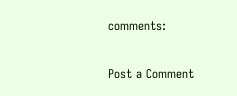comments:

Post a Comment